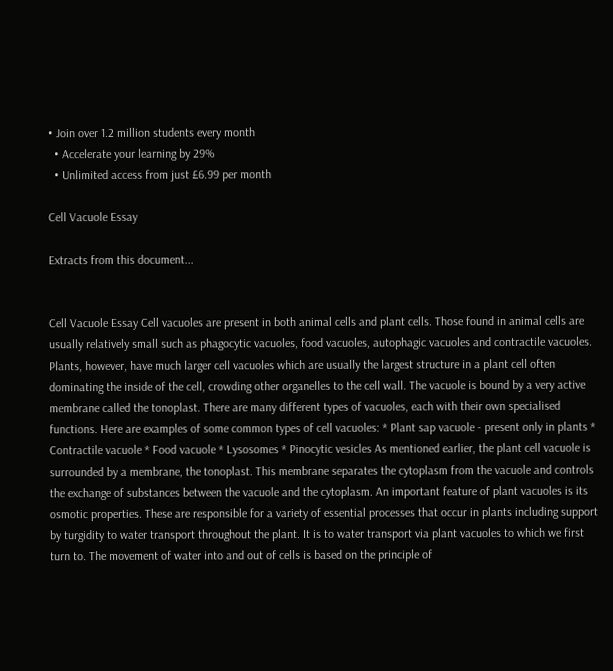• Join over 1.2 million students every month
  • Accelerate your learning by 29%
  • Unlimited access from just £6.99 per month

Cell Vacuole Essay

Extracts from this document...


Cell Vacuole Essay Cell vacuoles are present in both animal cells and plant cells. Those found in animal cells are usually relatively small such as phagocytic vacuoles, food vacuoles, autophagic vacuoles and contractile vacuoles. Plants, however, have much larger cell vacuoles which are usually the largest structure in a plant cell often dominating the inside of the cell, crowding other organelles to the cell wall. The vacuole is bound by a very active membrane called the tonoplast. There are many different types of vacuoles, each with their own specialised functions. Here are examples of some common types of cell vacuoles: * Plant sap vacuole - present only in plants * Contractile vacuole * Food vacuole * Lysosomes * Pinocytic vesicles As mentioned earlier, the plant cell vacuole is surrounded by a membrane, the tonoplast. This membrane separates the cytoplasm from the vacuole and controls the exchange of substances between the vacuole and the cytoplasm. An important feature of plant vacuoles is its osmotic properties. These are responsible for a variety of essential processes that occur in plants including support by turgidity to water transport throughout the plant. It is to water transport via plant vacuoles to which we first turn to. The movement of water into and out of cells is based on the principle of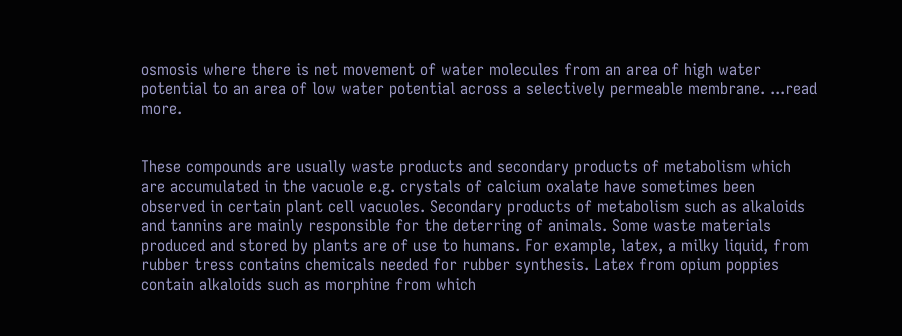osmosis where there is net movement of water molecules from an area of high water potential to an area of low water potential across a selectively permeable membrane. ...read more.


These compounds are usually waste products and secondary products of metabolism which are accumulated in the vacuole e.g. crystals of calcium oxalate have sometimes been observed in certain plant cell vacuoles. Secondary products of metabolism such as alkaloids and tannins are mainly responsible for the deterring of animals. Some waste materials produced and stored by plants are of use to humans. For example, latex, a milky liquid, from rubber tress contains chemicals needed for rubber synthesis. Latex from opium poppies contain alkaloids such as morphine from which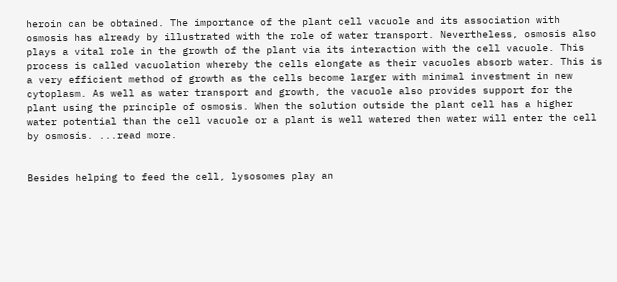heroin can be obtained. The importance of the plant cell vacuole and its association with osmosis has already by illustrated with the role of water transport. Nevertheless, osmosis also plays a vital role in the growth of the plant via its interaction with the cell vacuole. This process is called vacuolation whereby the cells elongate as their vacuoles absorb water. This is a very efficient method of growth as the cells become larger with minimal investment in new cytoplasm. As well as water transport and growth, the vacuole also provides support for the plant using the principle of osmosis. When the solution outside the plant cell has a higher water potential than the cell vacuole or a plant is well watered then water will enter the cell by osmosis. ...read more.


Besides helping to feed the cell, lysosomes play an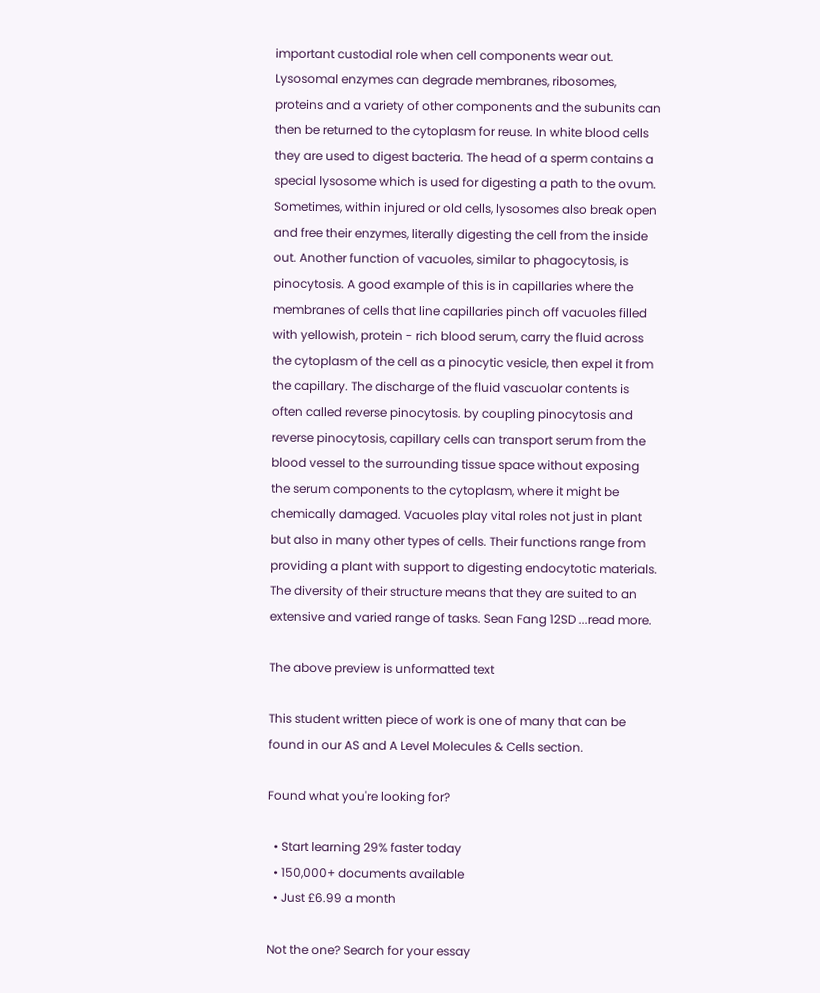important custodial role when cell components wear out. Lysosomal enzymes can degrade membranes, ribosomes, proteins and a variety of other components and the subunits can then be returned to the cytoplasm for reuse. In white blood cells they are used to digest bacteria. The head of a sperm contains a special lysosome which is used for digesting a path to the ovum. Sometimes, within injured or old cells, lysosomes also break open and free their enzymes, literally digesting the cell from the inside out. Another function of vacuoles, similar to phagocytosis, is pinocytosis. A good example of this is in capillaries where the membranes of cells that line capillaries pinch off vacuoles filled with yellowish, protein - rich blood serum, carry the fluid across the cytoplasm of the cell as a pinocytic vesicle, then expel it from the capillary. The discharge of the fluid vascuolar contents is often called reverse pinocytosis. by coupling pinocytosis and reverse pinocytosis, capillary cells can transport serum from the blood vessel to the surrounding tissue space without exposing the serum components to the cytoplasm, where it might be chemically damaged. Vacuoles play vital roles not just in plant but also in many other types of cells. Their functions range from providing a plant with support to digesting endocytotic materials. The diversity of their structure means that they are suited to an extensive and varied range of tasks. Sean Fang 12SD ...read more.

The above preview is unformatted text

This student written piece of work is one of many that can be found in our AS and A Level Molecules & Cells section.

Found what you're looking for?

  • Start learning 29% faster today
  • 150,000+ documents available
  • Just £6.99 a month

Not the one? Search for your essay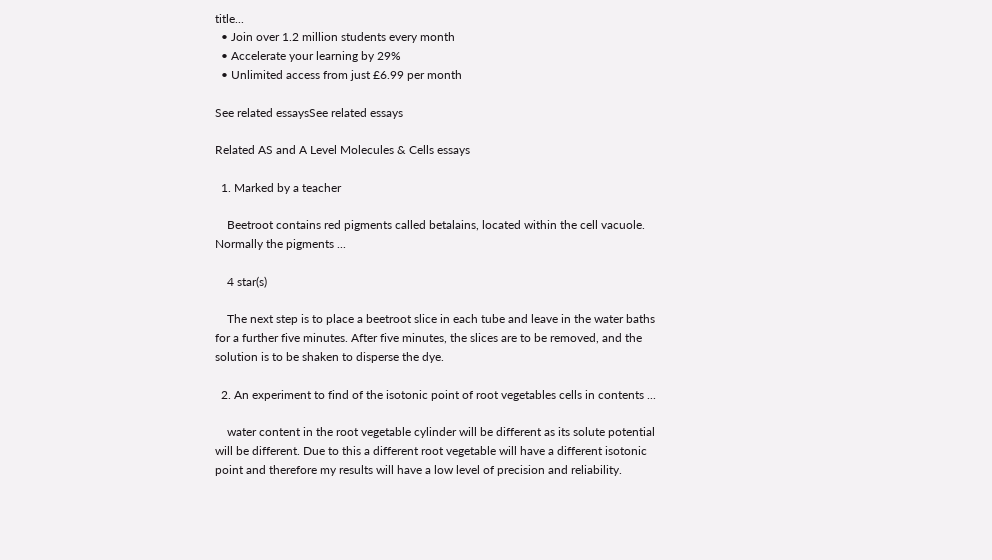title...
  • Join over 1.2 million students every month
  • Accelerate your learning by 29%
  • Unlimited access from just £6.99 per month

See related essaysSee related essays

Related AS and A Level Molecules & Cells essays

  1. Marked by a teacher

    Beetroot contains red pigments called betalains, located within the cell vacuole. Normally the pigments ...

    4 star(s)

    The next step is to place a beetroot slice in each tube and leave in the water baths for a further five minutes. After five minutes, the slices are to be removed, and the solution is to be shaken to disperse the dye.

  2. An experiment to find of the isotonic point of root vegetables cells in contents ...

    water content in the root vegetable cylinder will be different as its solute potential will be different. Due to this a different root vegetable will have a different isotonic point and therefore my results will have a low level of precision and reliability.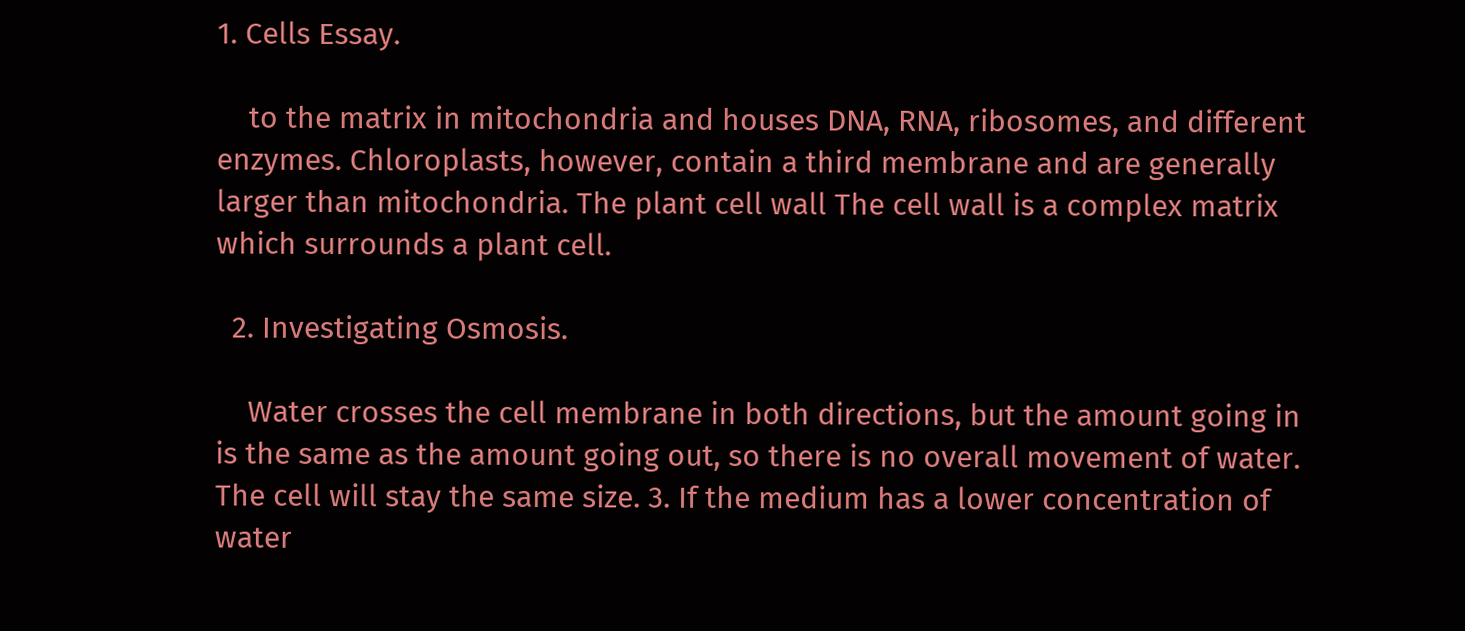1. Cells Essay.

    to the matrix in mitochondria and houses DNA, RNA, ribosomes, and different enzymes. Chloroplasts, however, contain a third membrane and are generally larger than mitochondria. The plant cell wall The cell wall is a complex matrix which surrounds a plant cell.

  2. Investigating Osmosis.

    Water crosses the cell membrane in both directions, but the amount going in is the same as the amount going out, so there is no overall movement of water. The cell will stay the same size. 3. If the medium has a lower concentration of water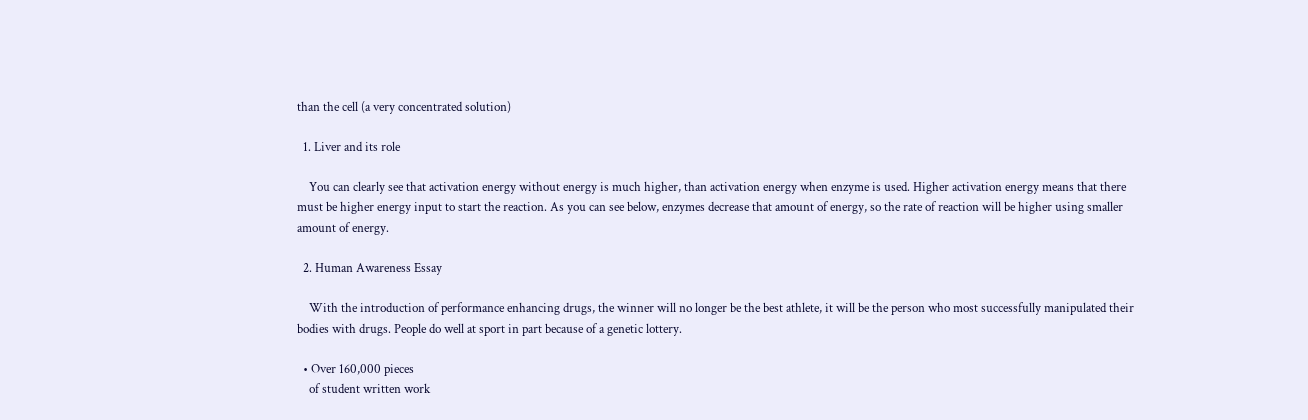than the cell (a very concentrated solution)

  1. Liver and its role

    You can clearly see that activation energy without energy is much higher, than activation energy when enzyme is used. Higher activation energy means that there must be higher energy input to start the reaction. As you can see below, enzymes decrease that amount of energy, so the rate of reaction will be higher using smaller amount of energy.

  2. Human Awareness Essay

    With the introduction of performance enhancing drugs, the winner will no longer be the best athlete, it will be the person who most successfully manipulated their bodies with drugs. People do well at sport in part because of a genetic lottery.

  • Over 160,000 pieces
    of student written work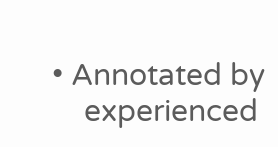• Annotated by
    experienced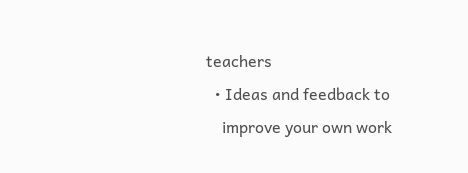teachers
  • Ideas and feedback to
    improve your own work